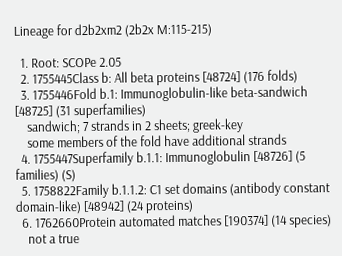Lineage for d2b2xm2 (2b2x M:115-215)

  1. Root: SCOPe 2.05
  2. 1755445Class b: All beta proteins [48724] (176 folds)
  3. 1755446Fold b.1: Immunoglobulin-like beta-sandwich [48725] (31 superfamilies)
    sandwich; 7 strands in 2 sheets; greek-key
    some members of the fold have additional strands
  4. 1755447Superfamily b.1.1: Immunoglobulin [48726] (5 families) (S)
  5. 1758822Family b.1.1.2: C1 set domains (antibody constant domain-like) [48942] (24 proteins)
  6. 1762660Protein automated matches [190374] (14 species)
    not a true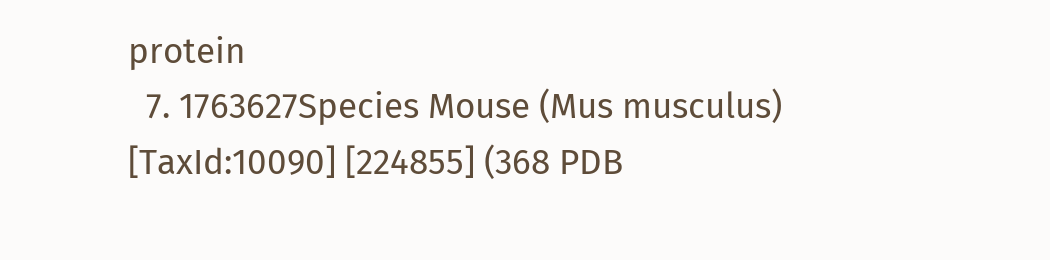protein
  7. 1763627Species Mouse (Mus musculus) [TaxId:10090] [224855] (368 PDB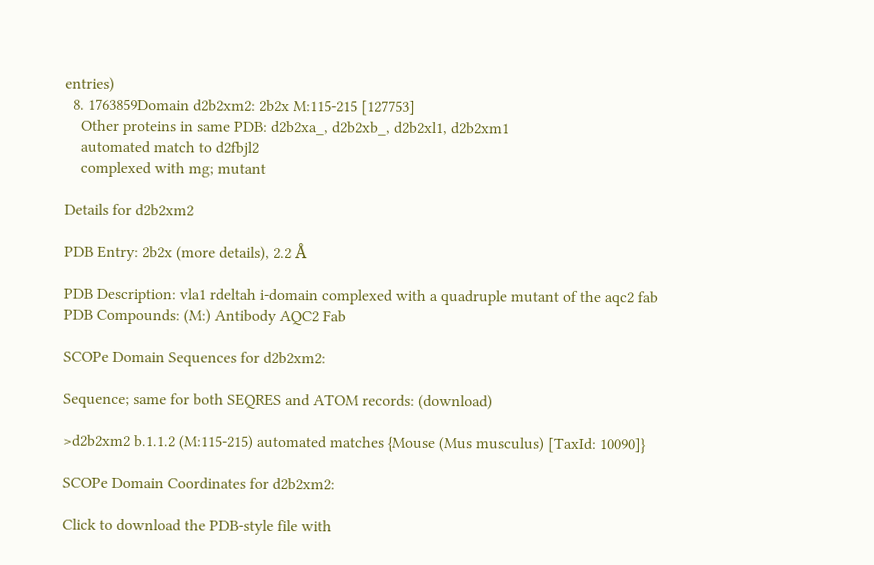entries)
  8. 1763859Domain d2b2xm2: 2b2x M:115-215 [127753]
    Other proteins in same PDB: d2b2xa_, d2b2xb_, d2b2xl1, d2b2xm1
    automated match to d2fbjl2
    complexed with mg; mutant

Details for d2b2xm2

PDB Entry: 2b2x (more details), 2.2 Å

PDB Description: vla1 rdeltah i-domain complexed with a quadruple mutant of the aqc2 fab
PDB Compounds: (M:) Antibody AQC2 Fab

SCOPe Domain Sequences for d2b2xm2:

Sequence; same for both SEQRES and ATOM records: (download)

>d2b2xm2 b.1.1.2 (M:115-215) automated matches {Mouse (Mus musculus) [TaxId: 10090]}

SCOPe Domain Coordinates for d2b2xm2:

Click to download the PDB-style file with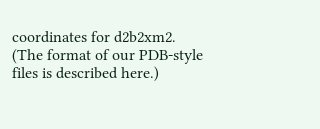coordinates for d2b2xm2.
(The format of our PDB-style files is described here.)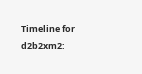Timeline for d2b2xm2: